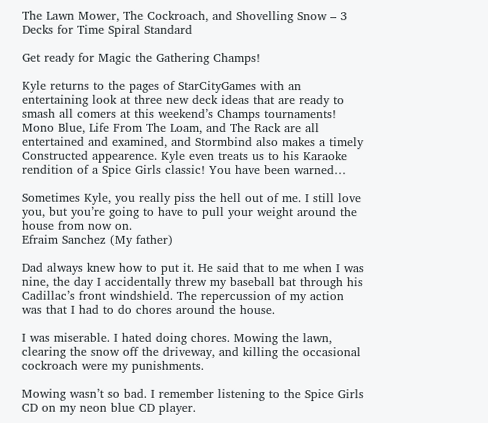The Lawn Mower, The Cockroach, and Shovelling Snow – 3 Decks for Time Spiral Standard

Get ready for Magic the Gathering Champs!

Kyle returns to the pages of StarCityGames with an entertaining look at three new deck ideas that are ready to smash all comers at this weekend’s Champs tournaments! Mono Blue, Life From The Loam, and The Rack are all entertained and examined, and Stormbind also makes a timely Constructed appearence. Kyle even treats us to his Karaoke rendition of a Spice Girls classic! You have been warned…

Sometimes Kyle, you really piss the hell out of me. I still love you, but you’re going to have to pull your weight around the house from now on.
Efraim Sanchez (My father)

Dad always knew how to put it. He said that to me when I was nine, the day I accidentally threw my baseball bat through his Cadillac’s front windshield. The repercussion of my action was that I had to do chores around the house.

I was miserable. I hated doing chores. Mowing the lawn, clearing the snow off the driveway, and killing the occasional cockroach were my punishments.

Mowing wasn’t so bad. I remember listening to the Spice Girls CD on my neon blue CD player.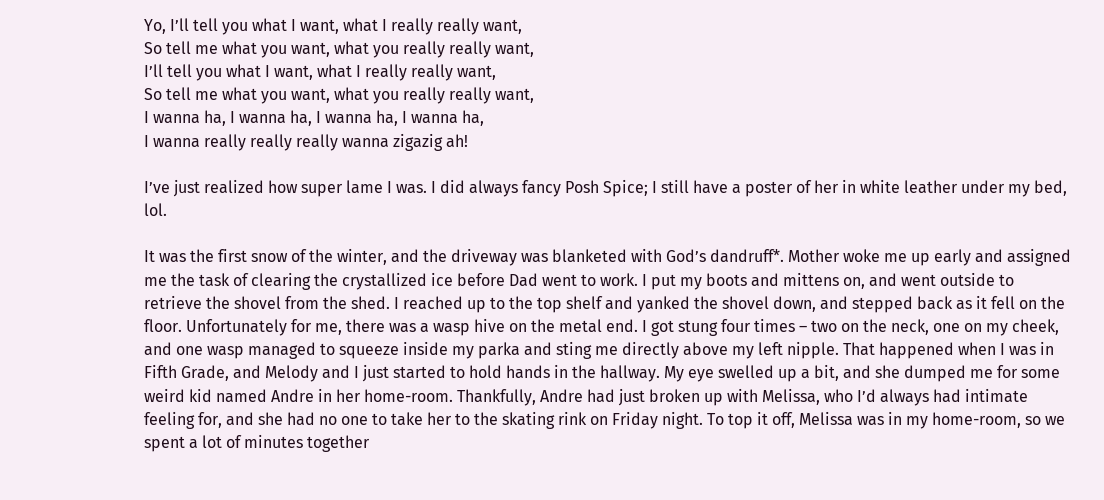Yo, I’ll tell you what I want, what I really really want,
So tell me what you want, what you really really want,
I’ll tell you what I want, what I really really want,
So tell me what you want, what you really really want,
I wanna ha, I wanna ha, I wanna ha, I wanna ha,
I wanna really really really wanna zigazig ah!

I’ve just realized how super lame I was. I did always fancy Posh Spice; I still have a poster of her in white leather under my bed, lol.

It was the first snow of the winter, and the driveway was blanketed with God’s dandruff*. Mother woke me up early and assigned me the task of clearing the crystallized ice before Dad went to work. I put my boots and mittens on, and went outside to retrieve the shovel from the shed. I reached up to the top shelf and yanked the shovel down, and stepped back as it fell on the floor. Unfortunately for me, there was a wasp hive on the metal end. I got stung four times – two on the neck, one on my cheek, and one wasp managed to squeeze inside my parka and sting me directly above my left nipple. That happened when I was in Fifth Grade, and Melody and I just started to hold hands in the hallway. My eye swelled up a bit, and she dumped me for some weird kid named Andre in her home-room. Thankfully, Andre had just broken up with Melissa, who I’d always had intimate feeling for, and she had no one to take her to the skating rink on Friday night. To top it off, Melissa was in my home-room, so we spent a lot of minutes together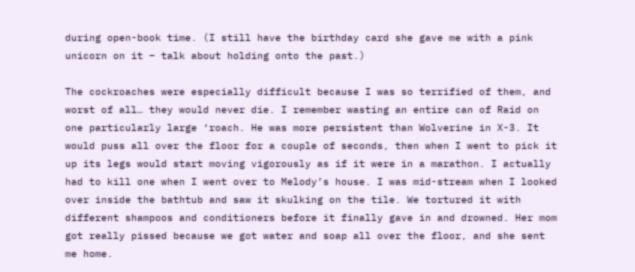during open-book time. (I still have the birthday card she gave me with a pink unicorn on it – talk about holding onto the past.)

The cockroaches were especially difficult because I was so terrified of them, and worst of all… they would never die. I remember wasting an entire can of Raid on one particularly large ‘roach. He was more persistent than Wolverine in X-3. It would puss all over the floor for a couple of seconds, then when I went to pick it up its legs would start moving vigorously as if it were in a marathon. I actually had to kill one when I went over to Melody’s house. I was mid-stream when I looked over inside the bathtub and saw it skulking on the tile. We tortured it with different shampoos and conditioners before it finally gave in and drowned. Her mom got really pissed because we got water and soap all over the floor, and she sent me home.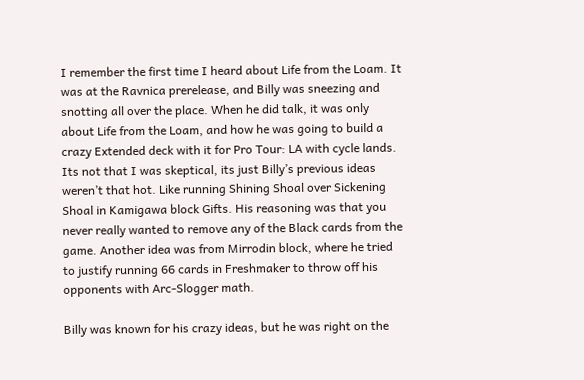I remember the first time I heard about Life from the Loam. It was at the Ravnica prerelease, and Billy was sneezing and snotting all over the place. When he did talk, it was only about Life from the Loam, and how he was going to build a crazy Extended deck with it for Pro Tour: LA with cycle lands. Its not that I was skeptical, its just Billy’s previous ideas weren’t that hot. Like running Shining Shoal over Sickening Shoal in Kamigawa block Gifts. His reasoning was that you never really wanted to remove any of the Black cards from the game. Another idea was from Mirrodin block, where he tried to justify running 66 cards in Freshmaker to throw off his opponents with Arc-Slogger math.

Billy was known for his crazy ideas, but he was right on the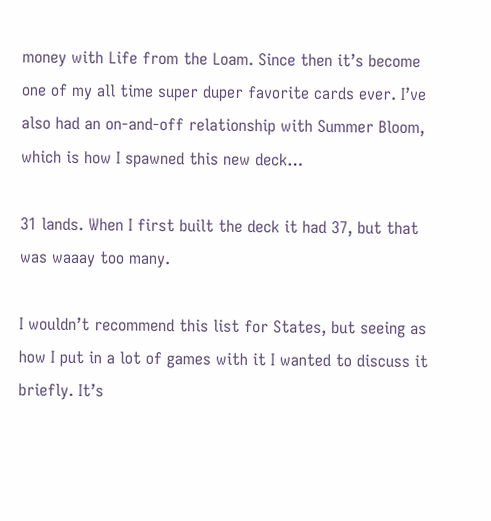money with Life from the Loam. Since then it’s become one of my all time super duper favorite cards ever. I’ve also had an on-and-off relationship with Summer Bloom, which is how I spawned this new deck…

31 lands. When I first built the deck it had 37, but that was waaay too many.

I wouldn’t recommend this list for States, but seeing as how I put in a lot of games with it I wanted to discuss it briefly. It’s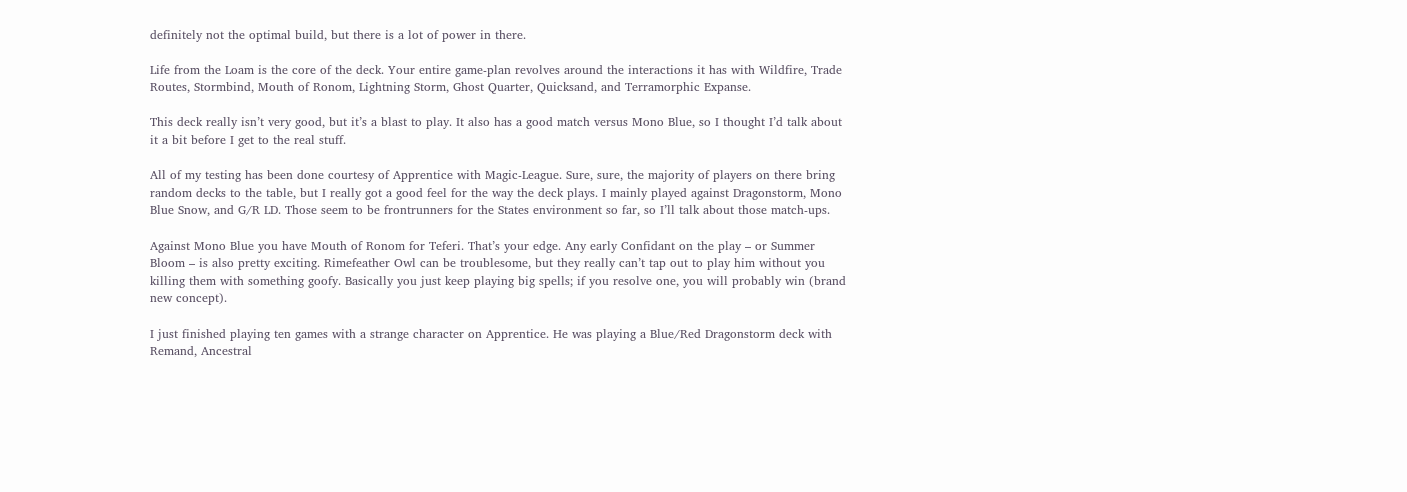definitely not the optimal build, but there is a lot of power in there.

Life from the Loam is the core of the deck. Your entire game-plan revolves around the interactions it has with Wildfire, Trade Routes, Stormbind, Mouth of Ronom, Lightning Storm, Ghost Quarter, Quicksand, and Terramorphic Expanse.

This deck really isn’t very good, but it’s a blast to play. It also has a good match versus Mono Blue, so I thought I’d talk about it a bit before I get to the real stuff.

All of my testing has been done courtesy of Apprentice with Magic-League. Sure, sure, the majority of players on there bring random decks to the table, but I really got a good feel for the way the deck plays. I mainly played against Dragonstorm, Mono Blue Snow, and G/R LD. Those seem to be frontrunners for the States environment so far, so I’ll talk about those match-ups.

Against Mono Blue you have Mouth of Ronom for Teferi. That’s your edge. Any early Confidant on the play – or Summer Bloom – is also pretty exciting. Rimefeather Owl can be troublesome, but they really can’t tap out to play him without you killing them with something goofy. Basically you just keep playing big spells; if you resolve one, you will probably win (brand new concept).

I just finished playing ten games with a strange character on Apprentice. He was playing a Blue/Red Dragonstorm deck with Remand, Ancestral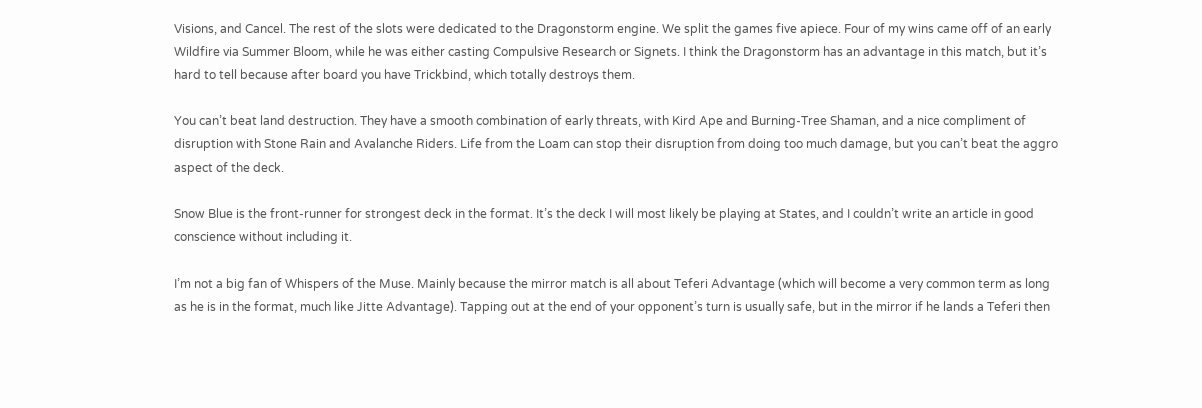Visions, and Cancel. The rest of the slots were dedicated to the Dragonstorm engine. We split the games five apiece. Four of my wins came off of an early Wildfire via Summer Bloom, while he was either casting Compulsive Research or Signets. I think the Dragonstorm has an advantage in this match, but it’s hard to tell because after board you have Trickbind, which totally destroys them.

You can’t beat land destruction. They have a smooth combination of early threats, with Kird Ape and Burning-Tree Shaman, and a nice compliment of disruption with Stone Rain and Avalanche Riders. Life from the Loam can stop their disruption from doing too much damage, but you can’t beat the aggro aspect of the deck.

Snow Blue is the front-runner for strongest deck in the format. It’s the deck I will most likely be playing at States, and I couldn’t write an article in good conscience without including it.

I’m not a big fan of Whispers of the Muse. Mainly because the mirror match is all about Teferi Advantage (which will become a very common term as long as he is in the format, much like Jitte Advantage). Tapping out at the end of your opponent’s turn is usually safe, but in the mirror if he lands a Teferi then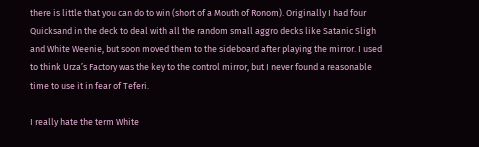there is little that you can do to win (short of a Mouth of Ronom). Originally I had four Quicksand in the deck to deal with all the random small aggro decks like Satanic Sligh and White Weenie, but soon moved them to the sideboard after playing the mirror. I used to think Urza’s Factory was the key to the control mirror, but I never found a reasonable time to use it in fear of Teferi.

I really hate the term White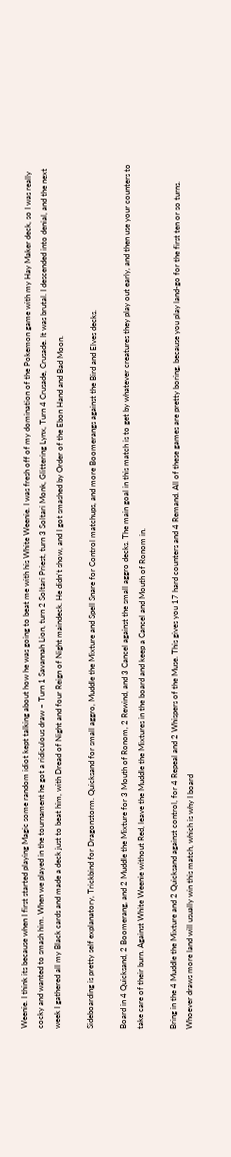Weenie. I think its because when I first started playing Magic some random idiot kept talking about how he was going to beat me with his White Weenie. I was fresh off of my domination of the Pokemon game with my Hay Maker deck, so I was really cocky and wanted to smash him. When we played in the tournament he got a ridiculous draw – Turn 1 Savannah Lion, turn 2 Soltari Priest, turn 3 Soltari Monk, Glittering Lynx, Turn 4 Crusade, Crusade. It was brutal. I descended into denial, and the next week I gathered all my Black cards and made a deck just to beat him, with Dread of Night and four Reign of Night maindeck. He didn’t show, and I got smashed by Order of the Ebon Hand and Bad Moon.

Sideboarding is pretty self explanatory, Trickbind for Dragonstorm. Quicksand for small aggro, Muddle the Mixture and Spell Snare for Control matchups, and more Boomerangs against the Bird and Elves decks.

Board in 4 Quicksand, 2 Boomerang, and 2 Muddle the Mixture for 3 Mouth of Ronom, 2 Rewind, and 3 Cancel against the small aggro decks. The main goal in this match is to get by whatever creatures they play out early, and then use your counters to take care of their burn. Against White Weenie without Red, leave the Muddle the Mixtures in the board and keep a Cancel and Mouth of Ronom in.

Bring in the 4 Muddle the Mixture and 2 Quicksand against control, for 4 Repeal and 2 Whispers of the Muse. This gives you 17 hard counters and 4 Remand. All of these games are pretty boring, because you play land-go for the first ten or so turns. Whoever draws more land will usually win this match, which is why I board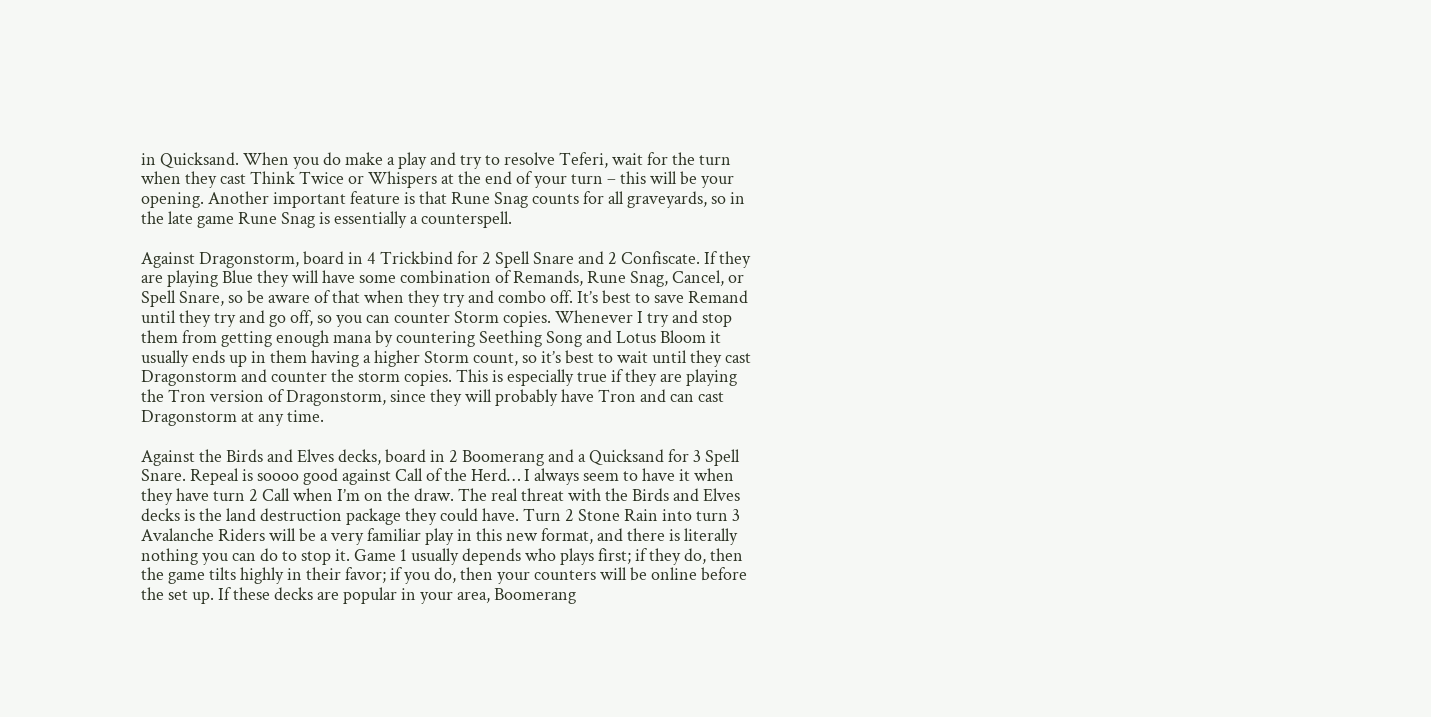in Quicksand. When you do make a play and try to resolve Teferi, wait for the turn when they cast Think Twice or Whispers at the end of your turn – this will be your opening. Another important feature is that Rune Snag counts for all graveyards, so in the late game Rune Snag is essentially a counterspell.

Against Dragonstorm, board in 4 Trickbind for 2 Spell Snare and 2 Confiscate. If they are playing Blue they will have some combination of Remands, Rune Snag, Cancel, or Spell Snare, so be aware of that when they try and combo off. It’s best to save Remand until they try and go off, so you can counter Storm copies. Whenever I try and stop them from getting enough mana by countering Seething Song and Lotus Bloom it usually ends up in them having a higher Storm count, so it’s best to wait until they cast Dragonstorm and counter the storm copies. This is especially true if they are playing the Tron version of Dragonstorm, since they will probably have Tron and can cast Dragonstorm at any time.

Against the Birds and Elves decks, board in 2 Boomerang and a Quicksand for 3 Spell Snare. Repeal is soooo good against Call of the Herd… I always seem to have it when they have turn 2 Call when I’m on the draw. The real threat with the Birds and Elves decks is the land destruction package they could have. Turn 2 Stone Rain into turn 3 Avalanche Riders will be a very familiar play in this new format, and there is literally nothing you can do to stop it. Game 1 usually depends who plays first; if they do, then the game tilts highly in their favor; if you do, then your counters will be online before the set up. If these decks are popular in your area, Boomerang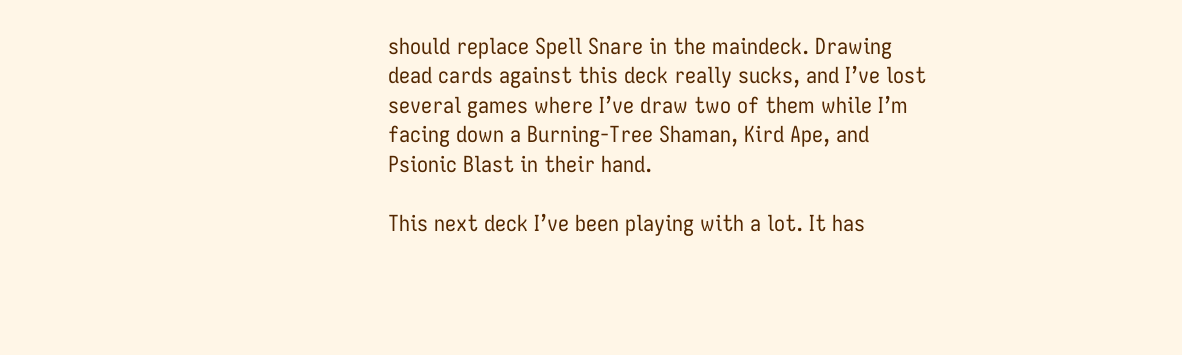should replace Spell Snare in the maindeck. Drawing dead cards against this deck really sucks, and I’ve lost several games where I’ve draw two of them while I’m facing down a Burning-Tree Shaman, Kird Ape, and Psionic Blast in their hand.

This next deck I’ve been playing with a lot. It has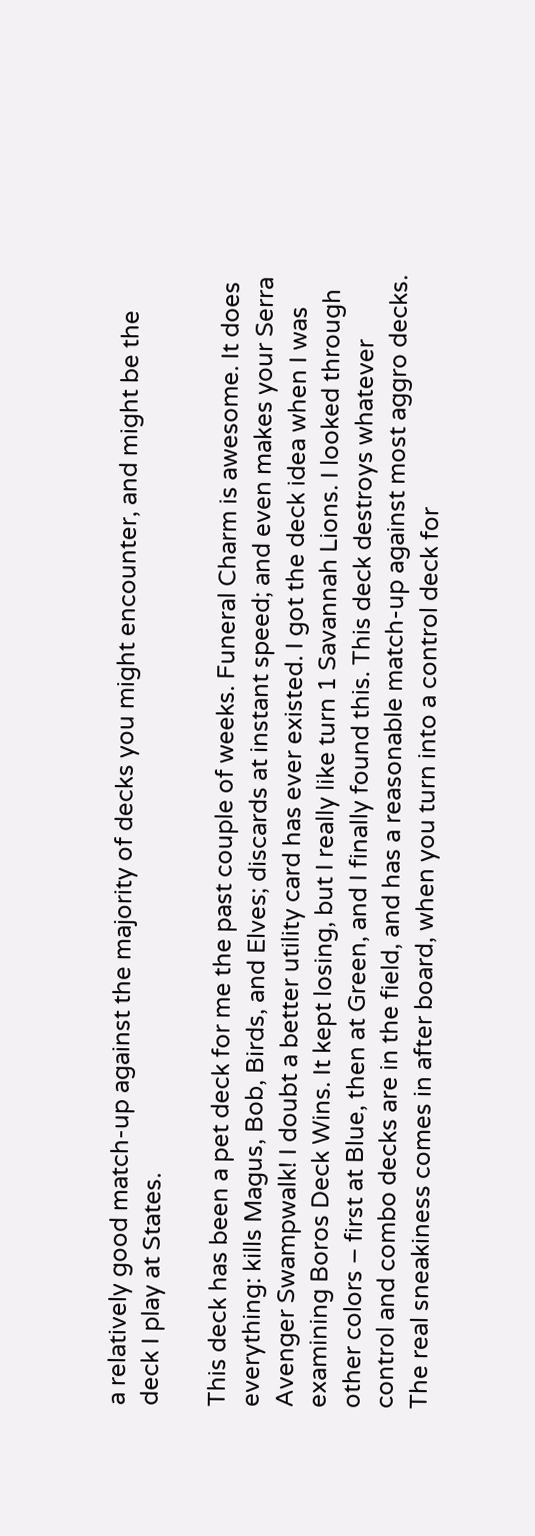a relatively good match-up against the majority of decks you might encounter, and might be the deck I play at States.

This deck has been a pet deck for me the past couple of weeks. Funeral Charm is awesome. It does everything: kills Magus, Bob, Birds, and Elves; discards at instant speed; and even makes your Serra Avenger Swampwalk! I doubt a better utility card has ever existed. I got the deck idea when I was examining Boros Deck Wins. It kept losing, but I really like turn 1 Savannah Lions. I looked through other colors – first at Blue, then at Green, and I finally found this. This deck destroys whatever control and combo decks are in the field, and has a reasonable match-up against most aggro decks. The real sneakiness comes in after board, when you turn into a control deck for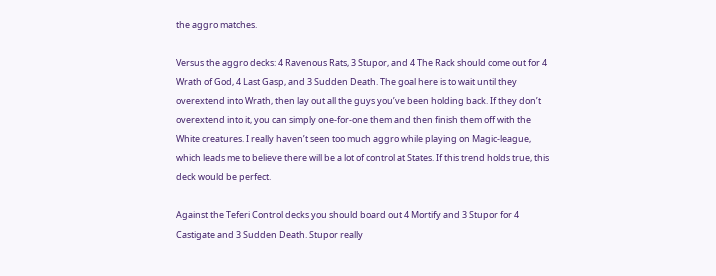the aggro matches.

Versus the aggro decks: 4 Ravenous Rats, 3 Stupor, and 4 The Rack should come out for 4 Wrath of God, 4 Last Gasp, and 3 Sudden Death. The goal here is to wait until they overextend into Wrath, then lay out all the guys you’ve been holding back. If they don’t overextend into it, you can simply one-for-one them and then finish them off with the White creatures. I really haven’t seen too much aggro while playing on Magic-league, which leads me to believe there will be a lot of control at States. If this trend holds true, this deck would be perfect.

Against the Teferi Control decks you should board out 4 Mortify and 3 Stupor for 4 Castigate and 3 Sudden Death. Stupor really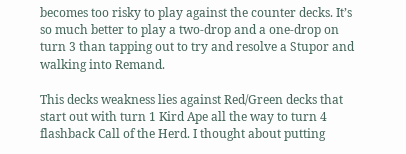becomes too risky to play against the counter decks. It’s so much better to play a two-drop and a one-drop on turn 3 than tapping out to try and resolve a Stupor and walking into Remand.

This decks weakness lies against Red/Green decks that start out with turn 1 Kird Ape all the way to turn 4 flashback Call of the Herd. I thought about putting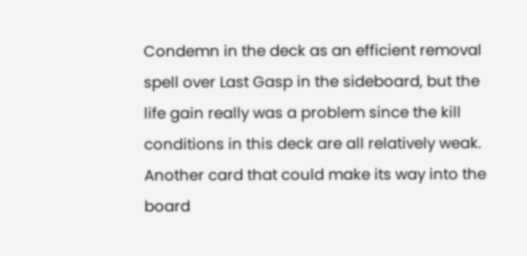Condemn in the deck as an efficient removal spell over Last Gasp in the sideboard, but the life gain really was a problem since the kill conditions in this deck are all relatively weak. Another card that could make its way into the board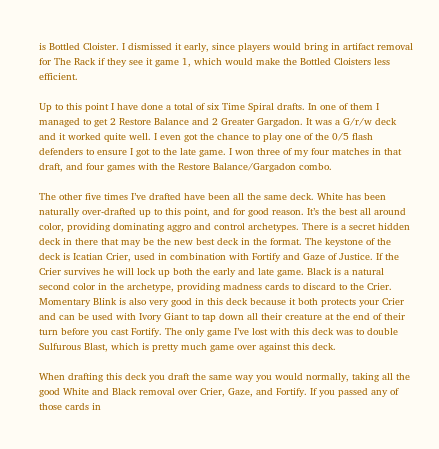is Bottled Cloister. I dismissed it early, since players would bring in artifact removal for The Rack if they see it game 1, which would make the Bottled Cloisters less efficient.

Up to this point I have done a total of six Time Spiral drafts. In one of them I managed to get 2 Restore Balance and 2 Greater Gargadon. It was a G/r/w deck and it worked quite well. I even got the chance to play one of the 0/5 flash defenders to ensure I got to the late game. I won three of my four matches in that draft, and four games with the Restore Balance/Gargadon combo.

The other five times I’ve drafted have been all the same deck. White has been naturally over-drafted up to this point, and for good reason. It’s the best all around color, providing dominating aggro and control archetypes. There is a secret hidden deck in there that may be the new best deck in the format. The keystone of the deck is Icatian Crier, used in combination with Fortify and Gaze of Justice. If the Crier survives he will lock up both the early and late game. Black is a natural second color in the archetype, providing madness cards to discard to the Crier. Momentary Blink is also very good in this deck because it both protects your Crier and can be used with Ivory Giant to tap down all their creature at the end of their turn before you cast Fortify. The only game I’ve lost with this deck was to double Sulfurous Blast, which is pretty much game over against this deck.

When drafting this deck you draft the same way you would normally, taking all the good White and Black removal over Crier, Gaze, and Fortify. If you passed any of those cards in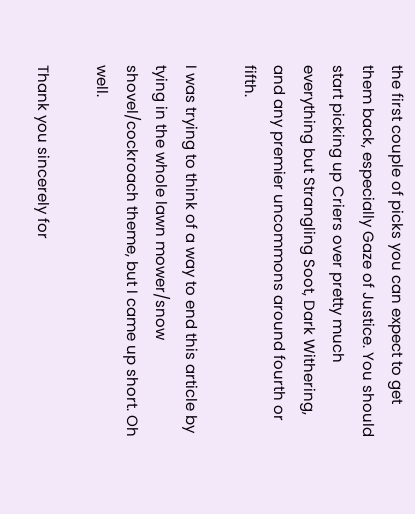the first couple of picks you can expect to get them back, especially Gaze of Justice. You should start picking up Criers over pretty much everything but Strangling Soot, Dark Withering, and any premier uncommons around fourth or fifth.

I was trying to think of a way to end this article by tying in the whole lawn mower/snow shovel/cockroach theme, but I came up short. Oh well.

Thank you sincerely for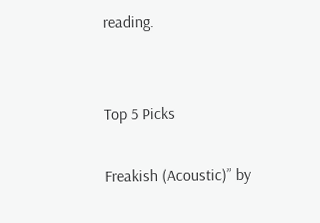reading.


Top 5 Picks

Freakish (Acoustic)” by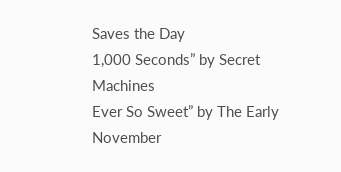Saves the Day
1,000 Seconds” by Secret Machines
Ever So Sweet” by The Early November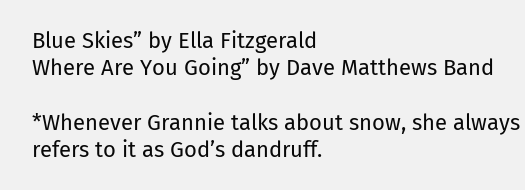Blue Skies” by Ella Fitzgerald
Where Are You Going” by Dave Matthews Band

*Whenever Grannie talks about snow, she always refers to it as God’s dandruff.